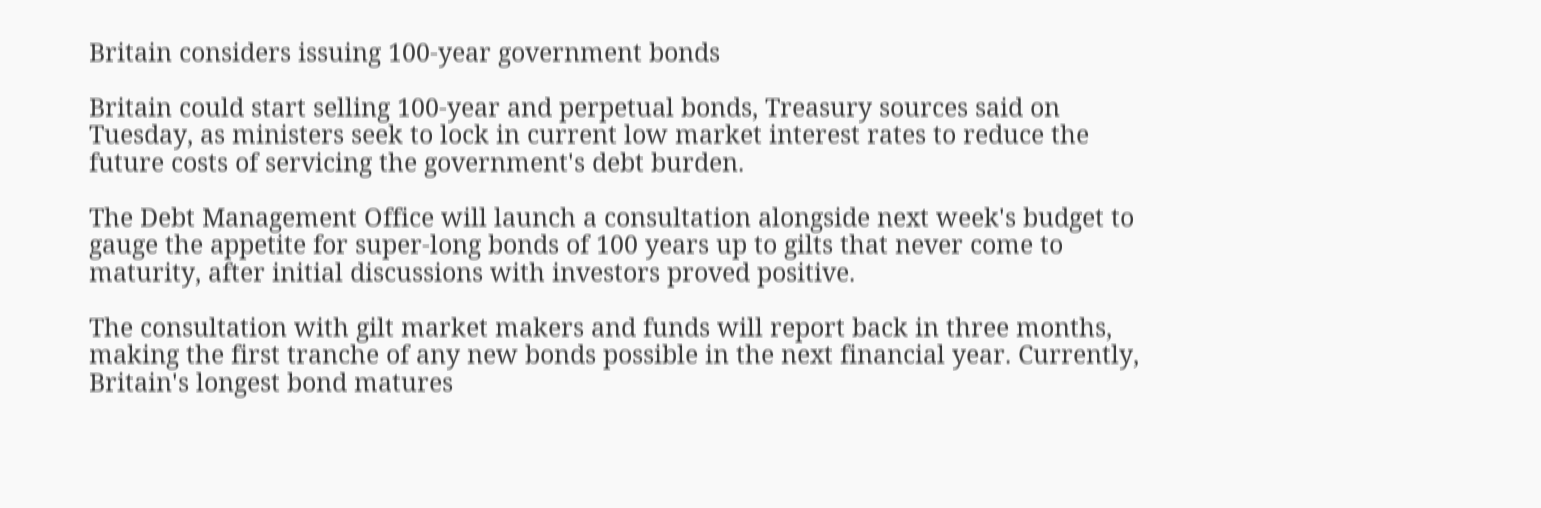Britain considers issuing 100-year government bonds

Britain could start selling 100-year and perpetual bonds, Treasury sources said on Tuesday, as ministers seek to lock in current low market interest rates to reduce the future costs of servicing the government's debt burden.

The Debt Management Office will launch a consultation alongside next week's budget to gauge the appetite for super-long bonds of 100 years up to gilts that never come to maturity, after initial discussions with investors proved positive.

The consultation with gilt market makers and funds will report back in three months, making the first tranche of any new bonds possible in the next financial year. Currently, Britain's longest bond matures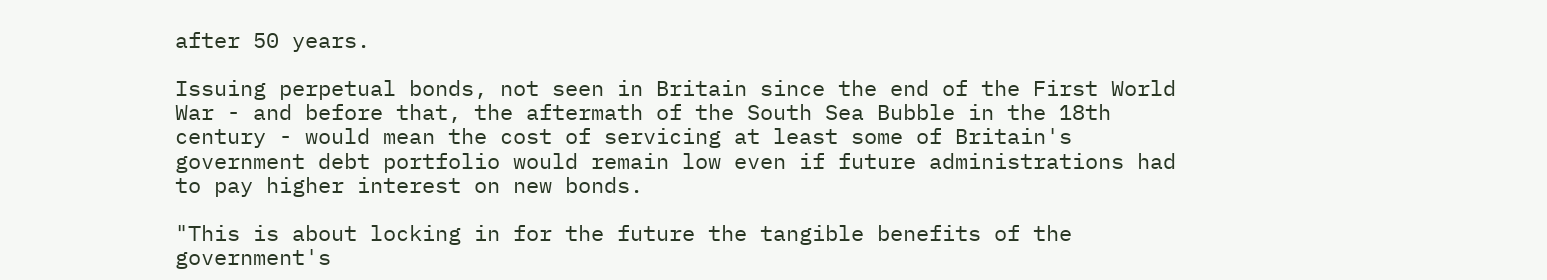after 50 years.

Issuing perpetual bonds, not seen in Britain since the end of the First World War - and before that, the aftermath of the South Sea Bubble in the 18th century - would mean the cost of servicing at least some of Britain's government debt portfolio would remain low even if future administrations had to pay higher interest on new bonds.

"This is about locking in for the future the tangible benefits of the government's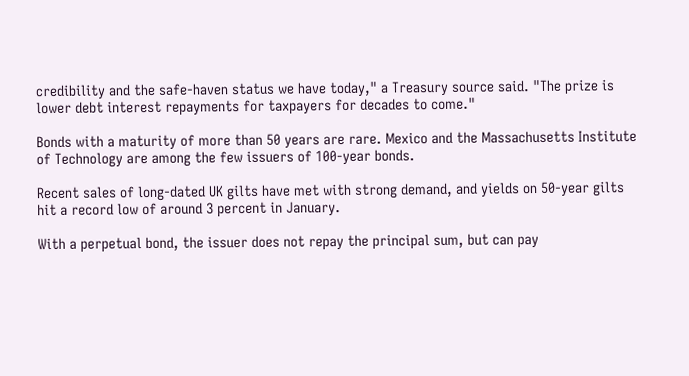credibility and the safe-haven status we have today," a Treasury source said. "The prize is lower debt interest repayments for taxpayers for decades to come."

Bonds with a maturity of more than 50 years are rare. Mexico and the Massachusetts Institute of Technology are among the few issuers of 100-year bonds.

Recent sales of long-dated UK gilts have met with strong demand, and yields on 50-year gilts hit a record low of around 3 percent in January.

With a perpetual bond, the issuer does not repay the principal sum, but can pay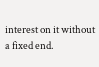interest on it without a fixed end.